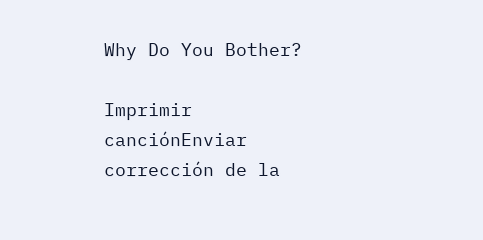Why Do You Bother?

Imprimir canciónEnviar corrección de la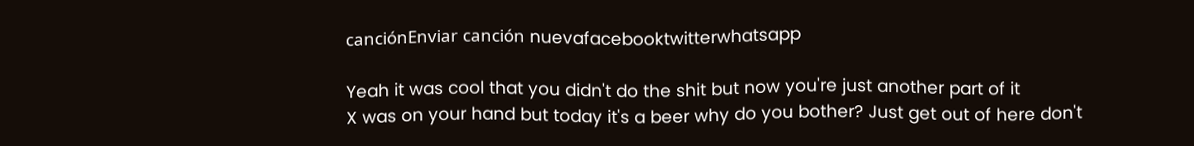canciónEnviar canción nuevafacebooktwitterwhatsapp

Yeah it was cool that you didn't do the shit but now you're just another part of it
X was on your hand but today it's a beer why do you bother? Just get out of here don't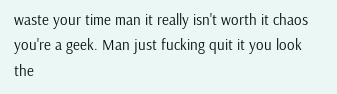waste your time man it really isn't worth it chaos you're a geek. Man just fucking quit it you look the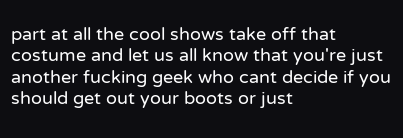part at all the cool shows take off that costume and let us all know that you're just another fucking geek who cant decide if you should get out your boots or just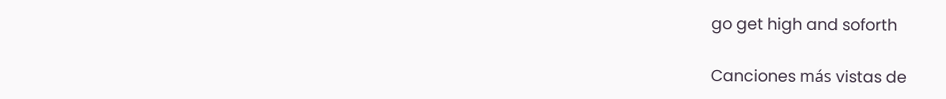go get high and soforth

Canciones más vistas de